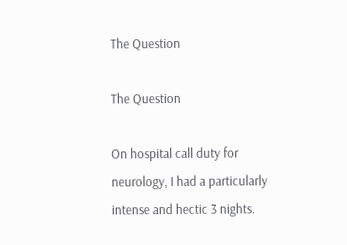The Question

The Question

On hospital call duty for neurology, I had a particularly intense and hectic 3 nights.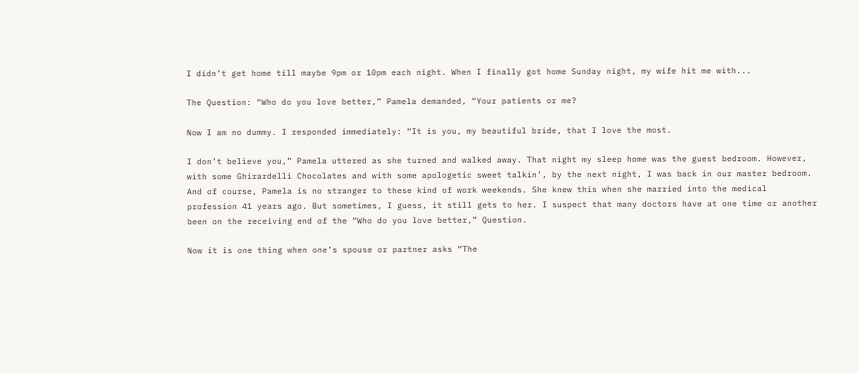I didn’t get home till maybe 9pm or 10pm each night. When I finally got home Sunday night, my wife hit me with...

The Question: “Who do you love better,” Pamela demanded, “Your patients or me?

Now I am no dummy. I responded immediately: “It is you, my beautiful bride, that I love the most.

I don’t believe you,” Pamela uttered as she turned and walked away. That night my sleep home was the guest bedroom. However, with some Ghirardelli Chocolates and with some apologetic sweet talkin’, by the next night, I was back in our master bedroom. And of course, Pamela is no stranger to these kind of work weekends. She knew this when she married into the medical profession 41 years ago. But sometimes, I guess, it still gets to her. I suspect that many doctors have at one time or another been on the receiving end of the “Who do you love better,” Question.

Now it is one thing when one’s spouse or partner asks “The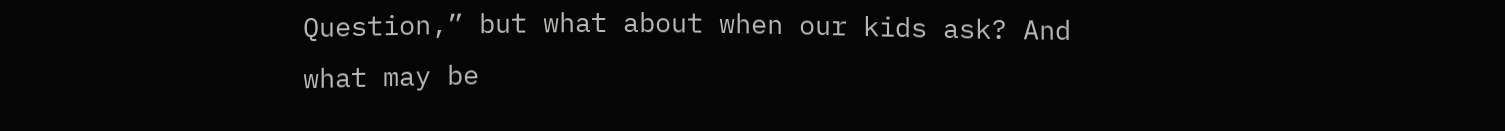Question,” but what about when our kids ask? And what may be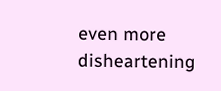even more disheartening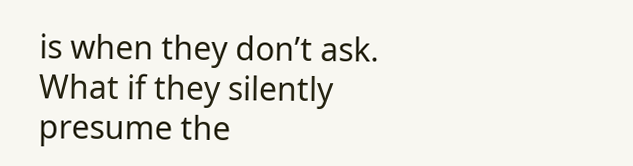is when they don’t ask. What if they silently presume the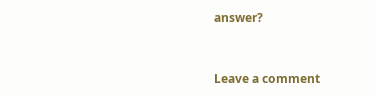answer?


Leave a comment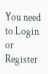You need to Login or Register